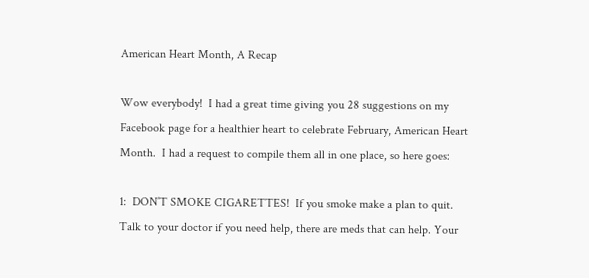American Heart Month, A Recap

Wow everybody!  I had a great time giving you 28 suggestions on my Facebook page for a healthier heart to celebrate February, American Heart Month.  I had a request to compile them all in one place, so here goes:

1:  DON’T SMOKE CIGARETTES!  If you smoke make a plan to quit. Talk to your doctor if you need help, there are meds that can help. Your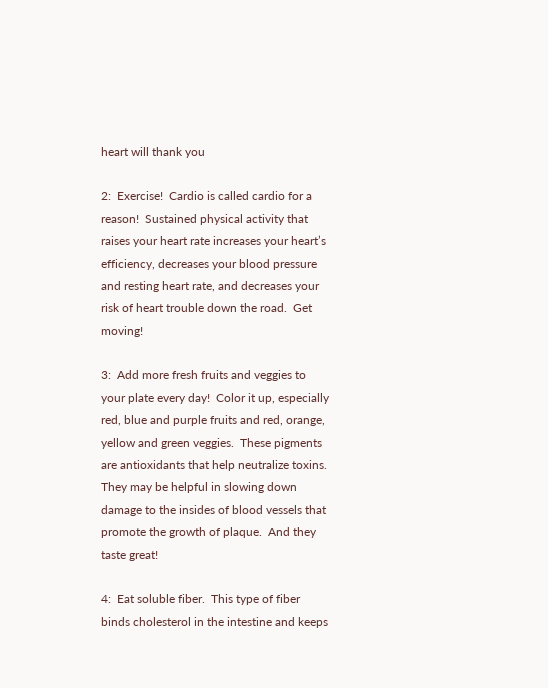heart will thank you

2:  Exercise!  Cardio is called cardio for a reason!  Sustained physical activity that raises your heart rate increases your heart’s efficiency, decreases your blood pressure and resting heart rate, and decreases your risk of heart trouble down the road.  Get moving!

3:  Add more fresh fruits and veggies to your plate every day!  Color it up, especially red, blue and purple fruits and red, orange, yellow and green veggies.  These pigments are antioxidants that help neutralize toxins.  They may be helpful in slowing down damage to the insides of blood vessels that promote the growth of plaque.  And they taste great!

4:  Eat soluble fiber.  This type of fiber binds cholesterol in the intestine and keeps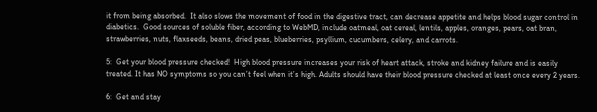it from being absorbed.  It also slows the movement of food in the digestive tract, can decrease appetite and helps blood sugar control in diabetics.  Good sources of soluble fiber, according to WebMD, include oatmeal, oat cereal, lentils, apples, oranges, pears, oat bran, strawberries, nuts, flaxseeds, beans, dried peas, blueberries, psyllium, cucumbers, celery, and carrots.

5:  Get your blood pressure checked!  High blood pressure increases your risk of heart attack, stroke and kidney failure and is easily treated. It has NO symptoms so you can’t feel when it’s high. Adults should have their blood pressure checked at least once every 2 years.

6:  Get and stay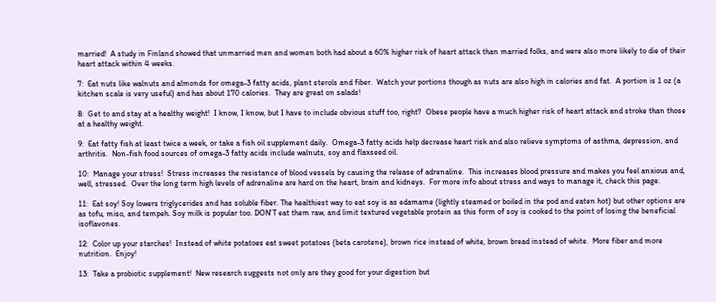married!  A study in Finland showed that unmarried men and women both had about a 60% higher risk of heart attack than married folks, and were also more likely to die of their heart attack within 4 weeks.

7:  Eat nuts like walnuts and almonds for omega-3 fatty acids, plant sterols and fiber.  Watch your portions though as nuts are also high in calories and fat.  A portion is 1 oz (a kitchen scale is very useful) and has about 170 calories.  They are great on salads!

8:  Get to and stay at a healthy weight!  I know, I know, but I have to include obvious stuff too, right?  Obese people have a much higher risk of heart attack and stroke than those at a healthy weight.

9:  Eat fatty fish at least twice a week, or take a fish oil supplement daily.  Omega-3 fatty acids help decrease heart risk and also relieve symptoms of asthma, depression, and arthritis.  Non-fish food sources of omega-3 fatty acids include walnuts, soy and flaxseed oil.

10:  Manage your stress!  Stress increases the resistance of blood vessels by causing the release of adrenaline.  This increases blood pressure and makes you feel anxious and, well, stressed.  Over the long term high levels of adrenaline are hard on the heart, brain and kidneys.  For more info about stress and ways to manage it, check this page.

11:  Eat soy! Soy lowers triglycerides and has soluble fiber. The healthiest way to eat soy is as edamame (lightly steamed or boiled in the pod and eaten hot) but other options are as tofu, miso, and tempeh. Soy milk is popular too. DON’T eat them raw, and limit textured vegetable protein as this form of soy is cooked to the point of losing the beneficial isoflavones.

12:  Color up your starches!  Instead of white potatoes eat sweet potatoes (beta carotene), brown rice instead of white, brown bread instead of white.  More fiber and more nutrition.  Enjoy!

13:  Take a probiotic supplement!  New research suggests not only are they good for your digestion but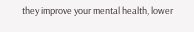they improve your mental health, lower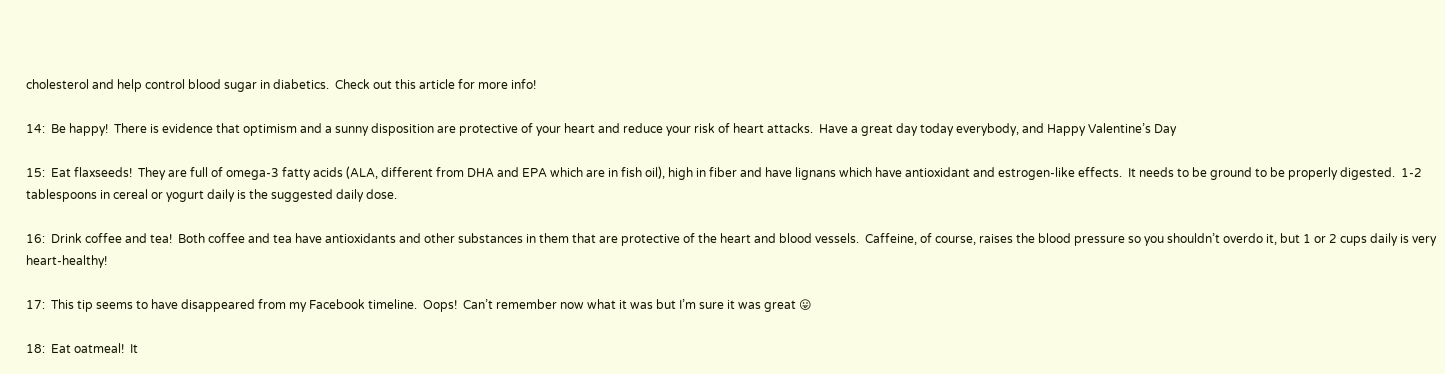cholesterol and help control blood sugar in diabetics.  Check out this article for more info!

14:  Be happy!  There is evidence that optimism and a sunny disposition are protective of your heart and reduce your risk of heart attacks.  Have a great day today everybody, and Happy Valentine’s Day

15:  Eat flaxseeds!  They are full of omega-3 fatty acids (ALA, different from DHA and EPA which are in fish oil), high in fiber and have lignans which have antioxidant and estrogen-like effects.  It needs to be ground to be properly digested.  1-2 tablespoons in cereal or yogurt daily is the suggested daily dose.

16:  Drink coffee and tea!  Both coffee and tea have antioxidants and other substances in them that are protective of the heart and blood vessels.  Caffeine, of course, raises the blood pressure so you shouldn’t overdo it, but 1 or 2 cups daily is very heart-healthy!

17:  This tip seems to have disappeared from my Facebook timeline.  Oops!  Can’t remember now what it was but I’m sure it was great 😛

18:  Eat oatmeal!  It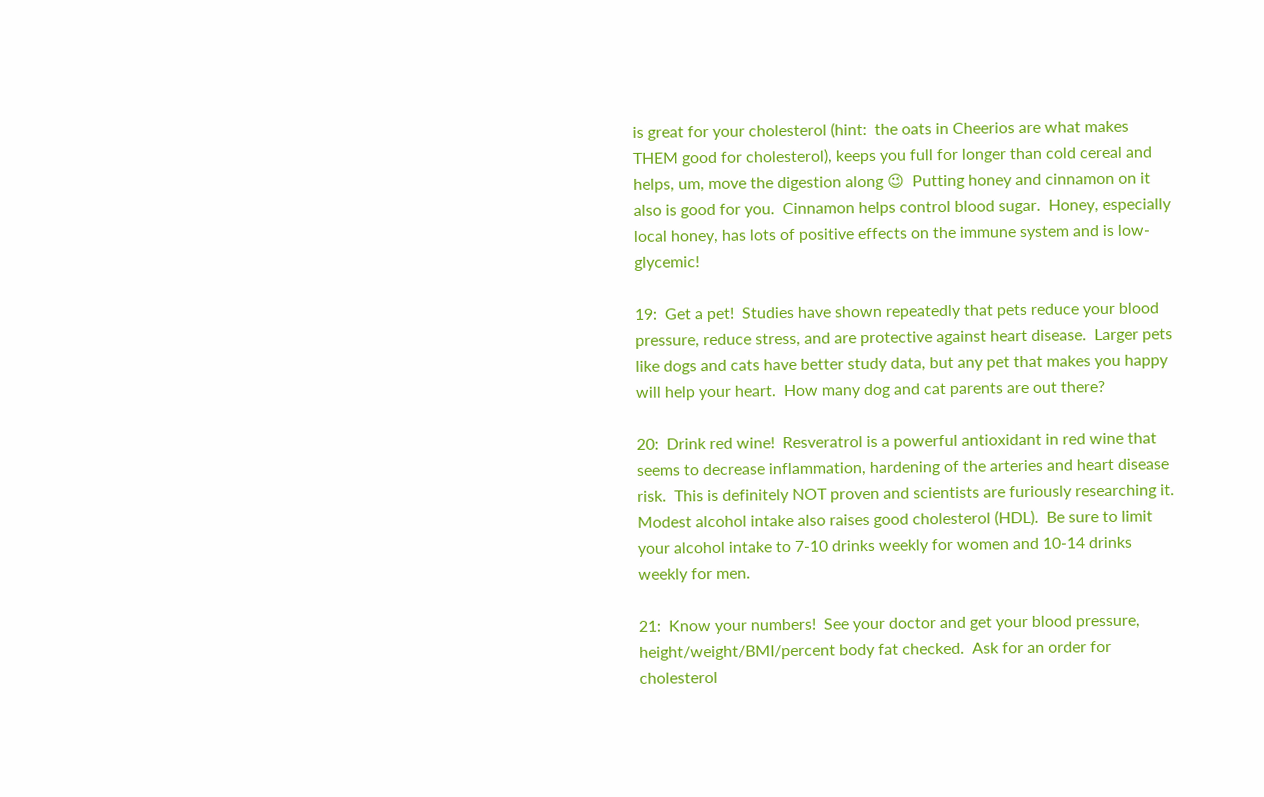is great for your cholesterol (hint:  the oats in Cheerios are what makes THEM good for cholesterol), keeps you full for longer than cold cereal and helps, um, move the digestion along 😉  Putting honey and cinnamon on it also is good for you.  Cinnamon helps control blood sugar.  Honey, especially local honey, has lots of positive effects on the immune system and is low-glycemic!

19:  Get a pet!  Studies have shown repeatedly that pets reduce your blood pressure, reduce stress, and are protective against heart disease.  Larger pets like dogs and cats have better study data, but any pet that makes you happy will help your heart.  How many dog and cat parents are out there?

20:  Drink red wine!  Resveratrol is a powerful antioxidant in red wine that seems to decrease inflammation, hardening of the arteries and heart disease risk.  This is definitely NOT proven and scientists are furiously researching it.  Modest alcohol intake also raises good cholesterol (HDL).  Be sure to limit your alcohol intake to 7-10 drinks weekly for women and 10-14 drinks weekly for men.

21:  Know your numbers!  See your doctor and get your blood pressure, height/weight/BMI/percent body fat checked.  Ask for an order for cholesterol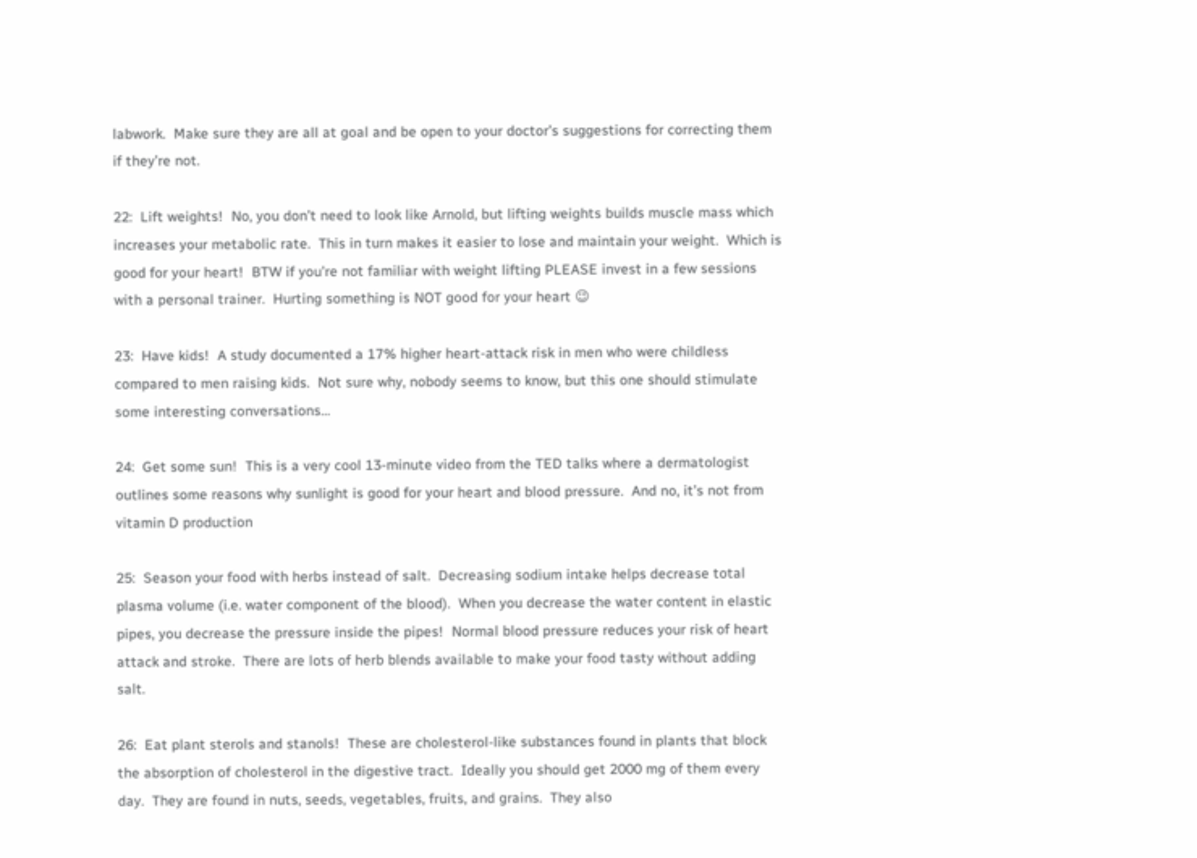labwork.  Make sure they are all at goal and be open to your doctor’s suggestions for correcting them if they’re not.

22:  Lift weights!  No, you don’t need to look like Arnold, but lifting weights builds muscle mass which increases your metabolic rate.  This in turn makes it easier to lose and maintain your weight.  Which is good for your heart!  BTW if you’re not familiar with weight lifting PLEASE invest in a few sessions with a personal trainer.  Hurting something is NOT good for your heart 😉

23:  Have kids!  A study documented a 17% higher heart-attack risk in men who were childless compared to men raising kids.  Not sure why, nobody seems to know, but this one should stimulate some interesting conversations…

24:  Get some sun!  This is a very cool 13-minute video from the TED talks where a dermatologist outlines some reasons why sunlight is good for your heart and blood pressure.  And no, it’s not from vitamin D production

25:  Season your food with herbs instead of salt.  Decreasing sodium intake helps decrease total plasma volume (i.e. water component of the blood).  When you decrease the water content in elastic pipes, you decrease the pressure inside the pipes!  Normal blood pressure reduces your risk of heart attack and stroke.  There are lots of herb blends available to make your food tasty without adding salt.

26:  Eat plant sterols and stanols!  These are cholesterol-like substances found in plants that block the absorption of cholesterol in the digestive tract.  Ideally you should get 2000 mg of them every day.  They are found in nuts, seeds, vegetables, fruits, and grains.  They also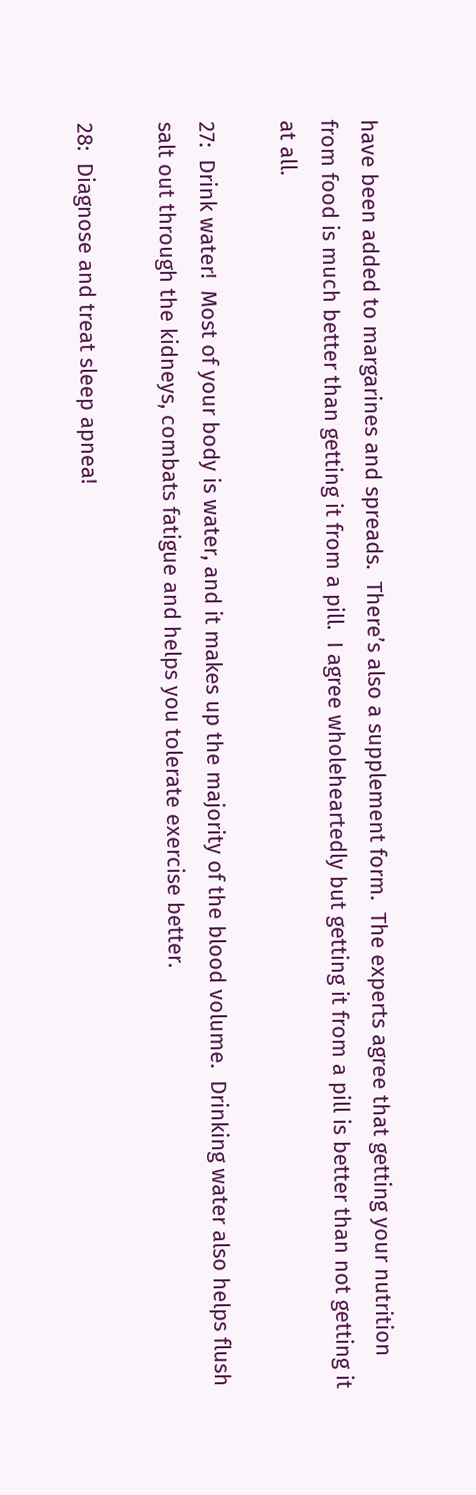have been added to margarines and spreads.  There’s also a supplement form.  The experts agree that getting your nutrition from food is much better than getting it from a pill.  I agree wholeheartedly but getting it from a pill is better than not getting it at all.

27:  Drink water!  Most of your body is water, and it makes up the majority of the blood volume.  Drinking water also helps flush salt out through the kidneys, combats fatigue and helps you tolerate exercise better.

28:  Diagnose and treat sleep apnea!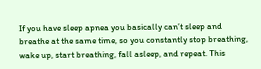If you have sleep apnea you basically can’t sleep and breathe at the same time, so you constantly stop breathing, wake up, start breathing, fall asleep, and repeat. This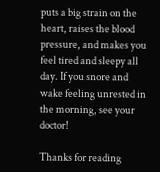puts a big strain on the heart, raises the blood pressure, and makes you feel tired and sleepy all day. If you snore and wake feeling unrested in the morning, see your doctor!

Thanks for reading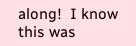along!  I know this was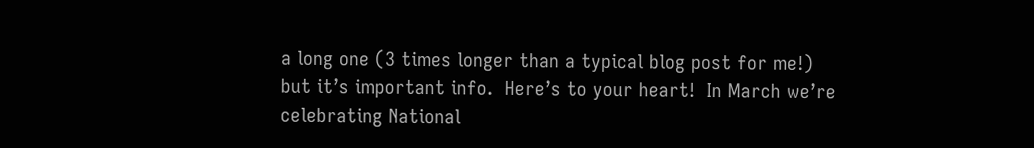a long one (3 times longer than a typical blog post for me!) but it’s important info.  Here’s to your heart!  In March we’re celebrating National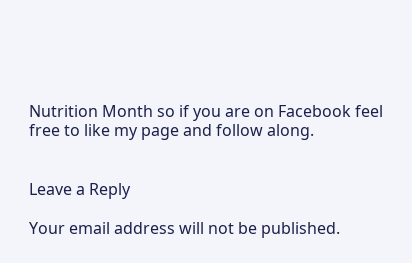Nutrition Month so if you are on Facebook feel free to like my page and follow along.


Leave a Reply

Your email address will not be published.